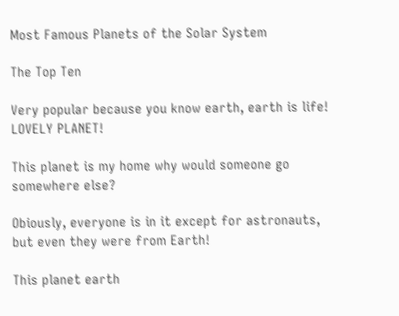Most Famous Planets of the Solar System

The Top Ten

Very popular because you know earth, earth is life! LOVELY PLANET!

This planet is my home why would someone go somewhere else?

Obiously, everyone is in it except for astronauts, but even they were from Earth!

This planet earth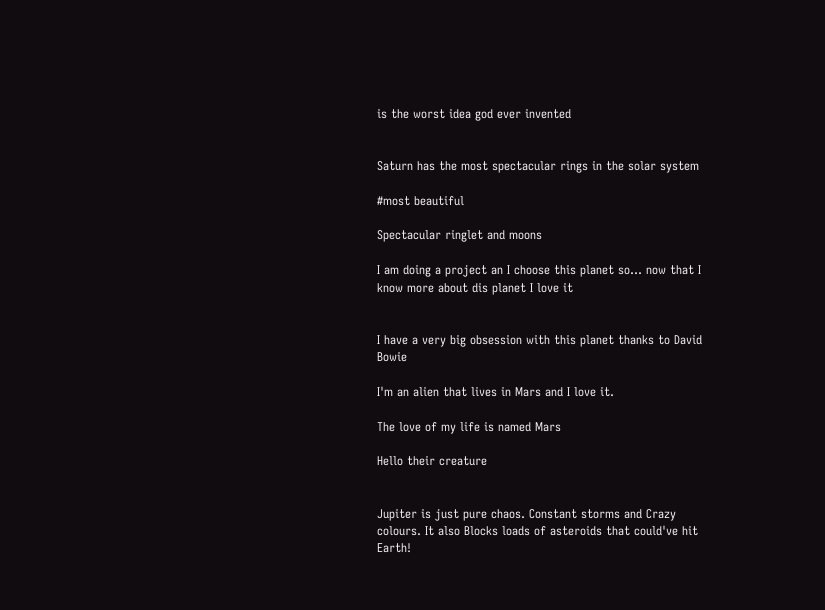is the worst idea god ever invented


Saturn has the most spectacular rings in the solar system

#most beautiful

Spectacular ringlet and moons

I am doing a project an I choose this planet so... now that I know more about dis planet I love it


I have a very big obsession with this planet thanks to David Bowie

I'm an alien that lives in Mars and I love it.

The love of my life is named Mars

Hello their creature


Jupiter is just pure chaos. Constant storms and Crazy colours. It also Blocks loads of asteroids that could've hit Earth!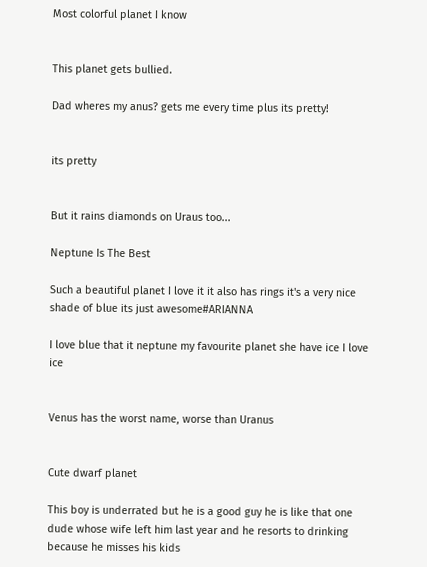Most colorful planet I know


This planet gets bullied.

Dad wheres my anus? gets me every time plus its pretty!


its pretty


But it rains diamonds on Uraus too...

Neptune Is The Best

Such a beautiful planet I love it it also has rings it's a very nice shade of blue its just awesome#ARIANNA

I love blue that it neptune my favourite planet she have ice I love ice


Venus has the worst name, worse than Uranus


Cute dwarf planet

This boy is underrated but he is a good guy he is like that one dude whose wife left him last year and he resorts to drinking because he misses his kids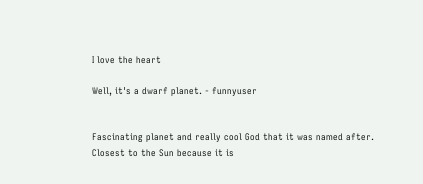I love the heart

Well, it's a dwarf planet. - funnyuser


Fascinating planet and really cool God that it was named after. Closest to the Sun because it is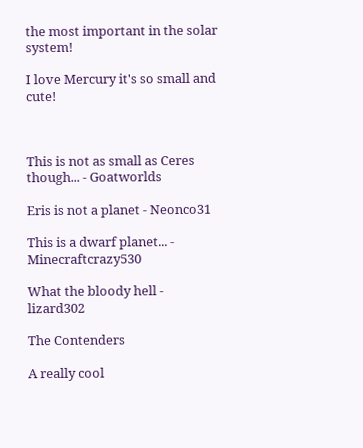the most important in the solar system!

I love Mercury it's so small and cute!



This is not as small as Ceres though... - Goatworlds

Eris is not a planet - Neonco31

This is a dwarf planet... - Minecraftcrazy530

What the bloody hell - lizard302

The Contenders

A really cool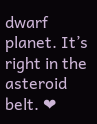dwarf planet. It’s right in the asteroid belt. ❤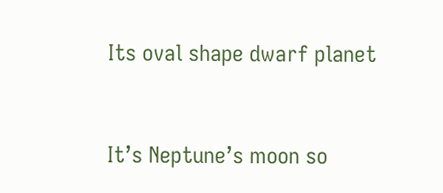Its oval shape dwarf planet


It’s Neptune’s moon so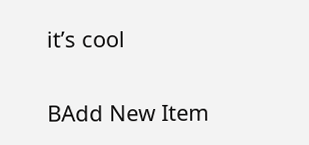it’s cool

BAdd New Item